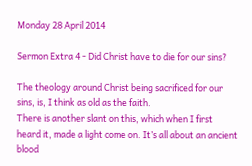Monday 28 April 2014

Sermon Extra 4 - Did Christ have to die for our sins?

The theology around Christ being sacrificed for our sins, is, I think as old as the faith.
There is another slant on this, which when I first heard it, made a light come on. It’s all about an ancient blood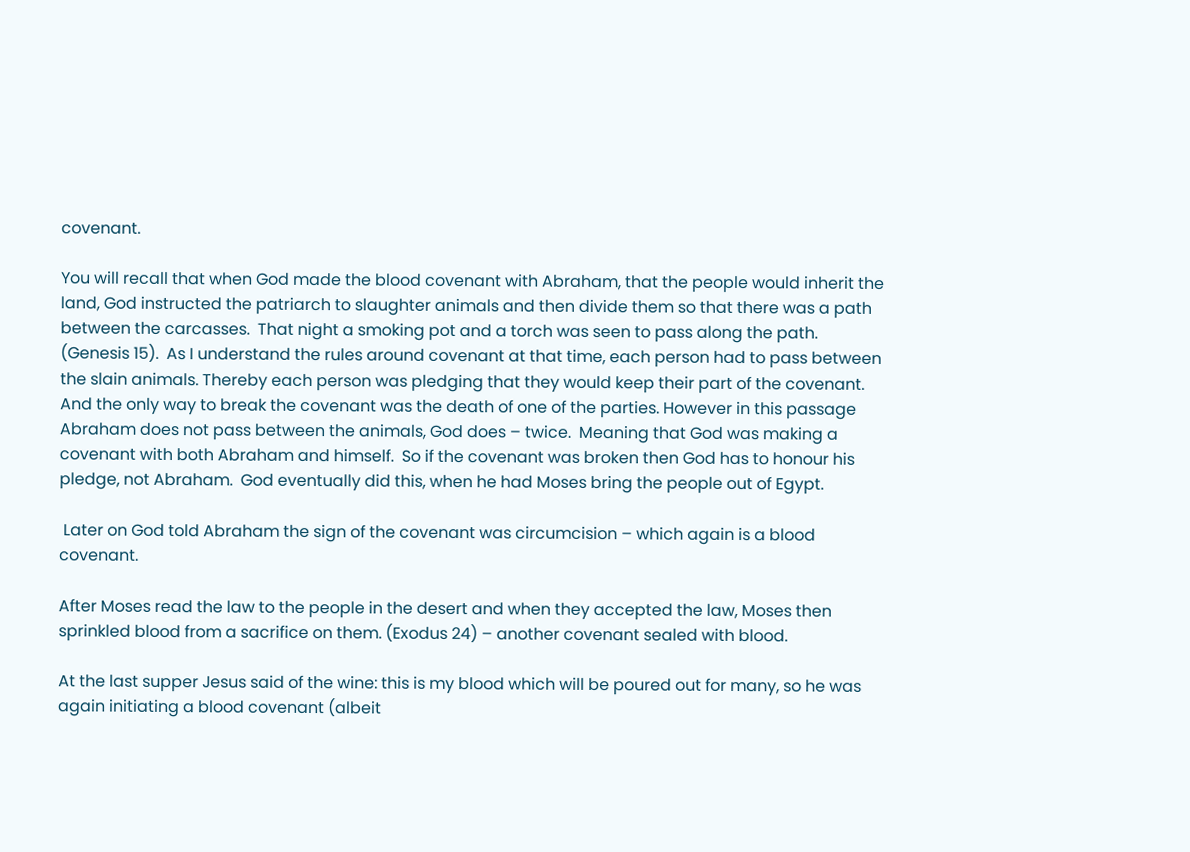covenant.

You will recall that when God made the blood covenant with Abraham, that the people would inherit the land, God instructed the patriarch to slaughter animals and then divide them so that there was a path between the carcasses.  That night a smoking pot and a torch was seen to pass along the path. (Genesis 15).  As I understand the rules around covenant at that time, each person had to pass between the slain animals. Thereby each person was pledging that they would keep their part of the covenant. And the only way to break the covenant was the death of one of the parties. However in this passage Abraham does not pass between the animals, God does – twice.  Meaning that God was making a covenant with both Abraham and himself.  So if the covenant was broken then God has to honour his pledge, not Abraham.  God eventually did this, when he had Moses bring the people out of Egypt.

 Later on God told Abraham the sign of the covenant was circumcision – which again is a blood covenant.

After Moses read the law to the people in the desert and when they accepted the law, Moses then sprinkled blood from a sacrifice on them. (Exodus 24) – another covenant sealed with blood.

At the last supper Jesus said of the wine: this is my blood which will be poured out for many, so he was again initiating a blood covenant (albeit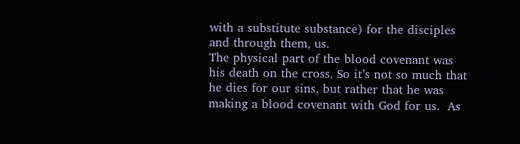with a substitute substance) for the disciples and through them, us.
The physical part of the blood covenant was his death on the cross. So it’s not so much that he dies for our sins, but rather that he was making a blood covenant with God for us.  As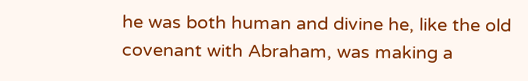he was both human and divine he, like the old covenant with Abraham, was making a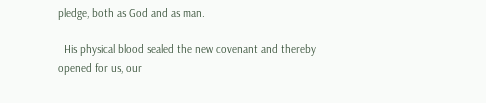pledge, both as God and as man.

  His physical blood sealed the new covenant and thereby opened for us, our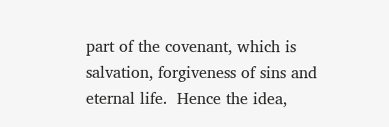part of the covenant, which is salvation, forgiveness of sins and eternal life.  Hence the idea,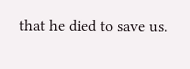that he died to save us.